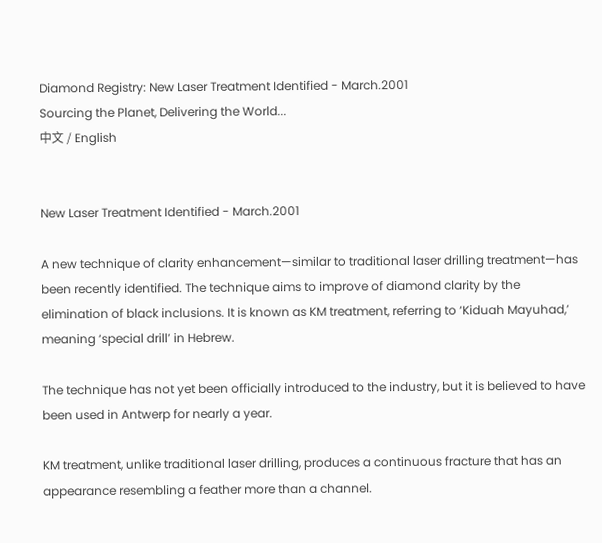Diamond Registry: New Laser Treatment Identified - March.2001
Sourcing the Planet, Delivering the World...
中文 / English


New Laser Treatment Identified - March.2001

A new technique of clarity enhancement—similar to traditional laser drilling treatment—has been recently identified. The technique aims to improve of diamond clarity by the elimination of black inclusions. It is known as KM treatment, referring to ‘Kiduah Mayuhad,’ meaning ‘special drill’ in Hebrew.

The technique has not yet been officially introduced to the industry, but it is believed to have been used in Antwerp for nearly a year.

KM treatment, unlike traditional laser drilling, produces a continuous fracture that has an appearance resembling a feather more than a channel.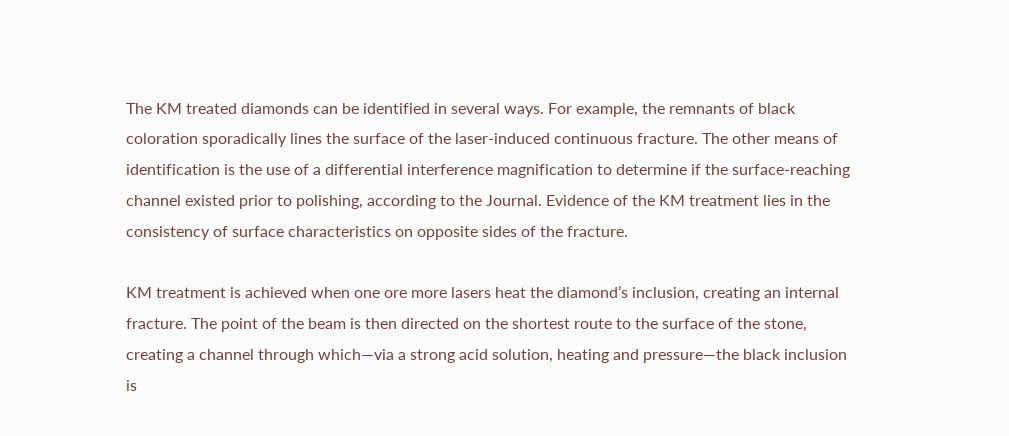The KM treated diamonds can be identified in several ways. For example, the remnants of black coloration sporadically lines the surface of the laser-induced continuous fracture. The other means of identification is the use of a differential interference magnification to determine if the surface-reaching channel existed prior to polishing, according to the Journal. Evidence of the KM treatment lies in the consistency of surface characteristics on opposite sides of the fracture.

KM treatment is achieved when one ore more lasers heat the diamond’s inclusion, creating an internal fracture. The point of the beam is then directed on the shortest route to the surface of the stone, creating a channel through which—via a strong acid solution, heating and pressure—the black inclusion is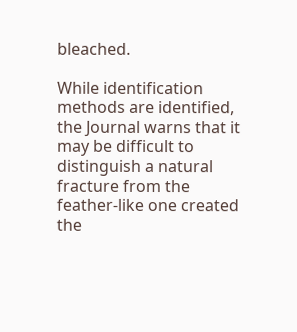bleached.

While identification methods are identified, the Journal warns that it may be difficult to distinguish a natural fracture from the feather-like one created the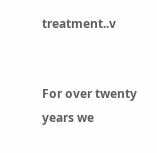treatment..v


For over twenty years we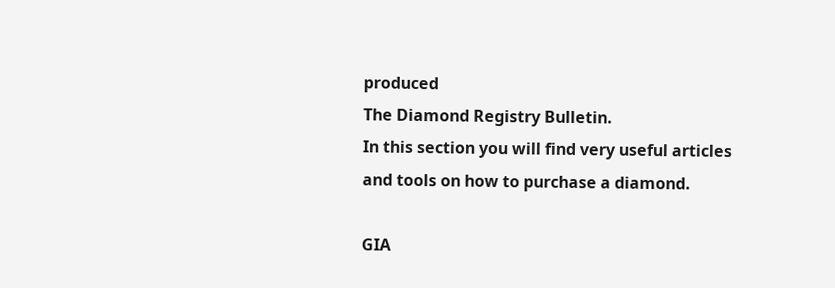produced
The Diamond Registry Bulletin.
In this section you will find very useful articles and tools on how to purchase a diamond.

GIA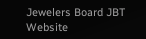Jewelers Board JBT Website